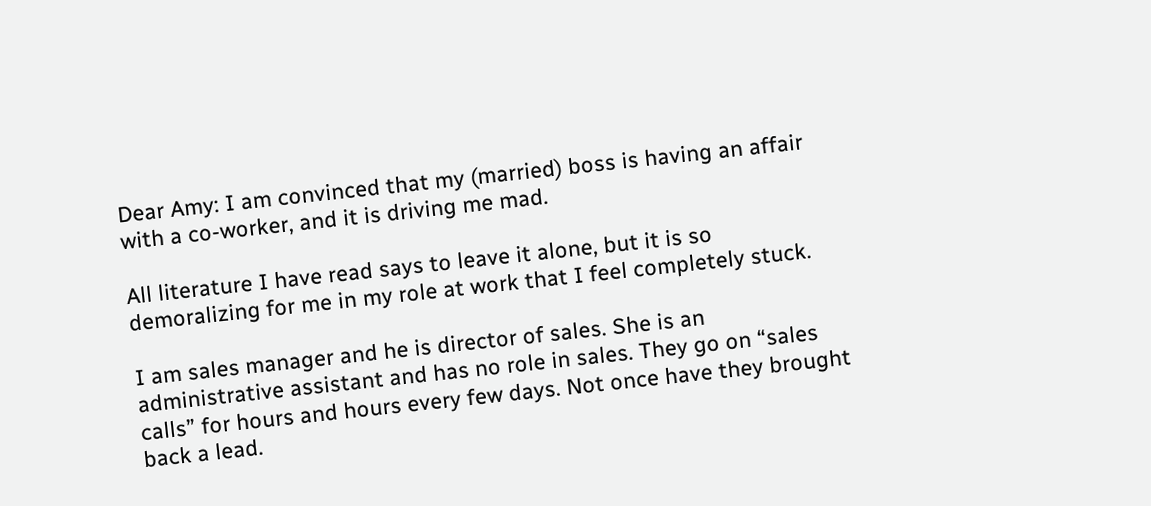Dear Amy: I am convinced that my (married) boss is having an affair with a co-worker, and it is driving me mad.

All literature I have read says to leave it alone, but it is so demoralizing for me in my role at work that I feel completely stuck.

I am sales manager and he is director of sales. She is an administrative assistant and has no role in sales. They go on “sales calls” for hours and hours every few days. Not once have they brought back a lead.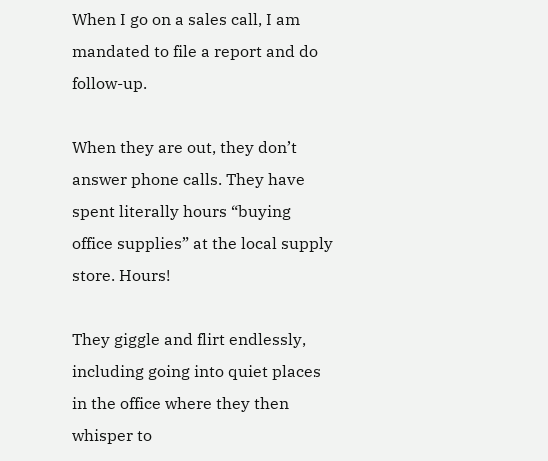When I go on a sales call, I am mandated to file a report and do follow-up.

When they are out, they don’t answer phone calls. They have spent literally hours “buying office supplies” at the local supply store. Hours!

They giggle and flirt endlessly, including going into quiet places in the office where they then whisper to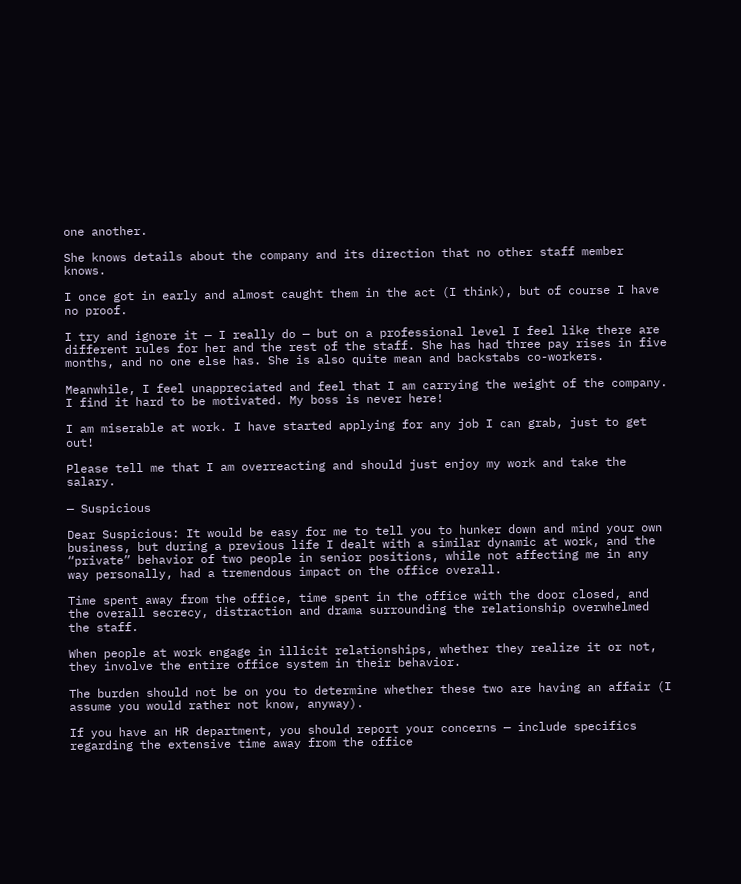one another.

She knows details about the company and its direction that no other staff member knows.

I once got in early and almost caught them in the act (I think), but of course I have no proof.

I try and ignore it — I really do — but on a professional level I feel like there are different rules for her and the rest of the staff. She has had three pay rises in five months, and no one else has. She is also quite mean and backstabs co-workers.

Meanwhile, I feel unappreciated and feel that I am carrying the weight of the company. I find it hard to be motivated. My boss is never here!

I am miserable at work. I have started applying for any job I can grab, just to get out!

Please tell me that I am overreacting and should just enjoy my work and take the salary.

— Suspicious

Dear Suspicious: It would be easy for me to tell you to hunker down and mind your own business, but during a previous life I dealt with a similar dynamic at work, and the “private” behavior of two people in senior positions, while not affecting me in any way personally, had a tremendous impact on the office overall.

Time spent away from the office, time spent in the office with the door closed, and the overall secrecy, distraction and drama surrounding the relationship overwhelmed the staff.

When people at work engage in illicit relationships, whether they realize it or not, they involve the entire office system in their behavior.

The burden should not be on you to determine whether these two are having an affair (I assume you would rather not know, anyway).

If you have an HR department, you should report your concerns — include specifics regarding the extensive time away from the office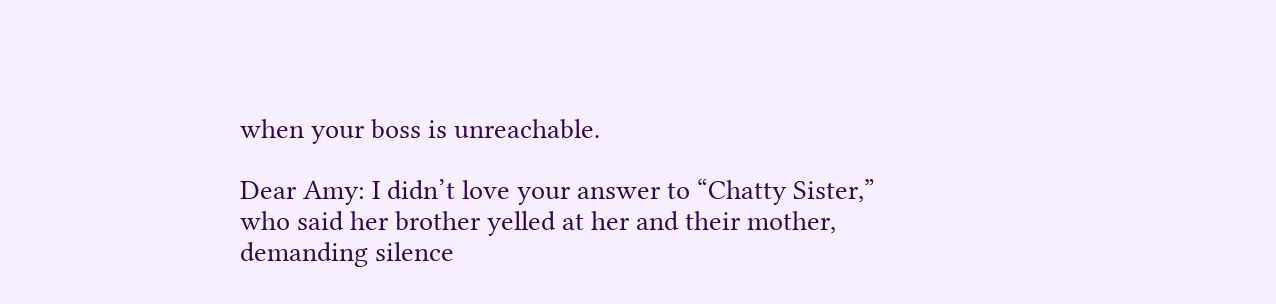when your boss is unreachable.

Dear Amy: I didn’t love your answer to “Chatty Sister,” who said her brother yelled at her and their mother, demanding silence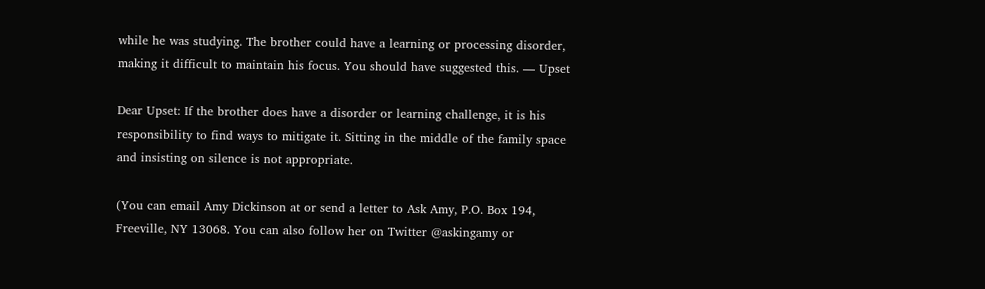while he was studying. The brother could have a learning or processing disorder, making it difficult to maintain his focus. You should have suggested this. — Upset

Dear Upset: If the brother does have a disorder or learning challenge, it is his responsibility to find ways to mitigate it. Sitting in the middle of the family space and insisting on silence is not appropriate.

(You can email Amy Dickinson at or send a letter to Ask Amy, P.O. Box 194, Freeville, NY 13068. You can also follow her on Twitter @askingamy or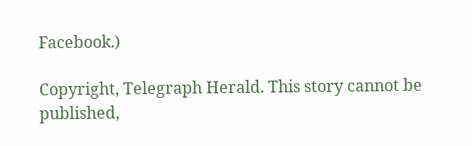Facebook.)

Copyright, Telegraph Herald. This story cannot be published,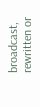broadcast, rewritten or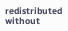redistributed without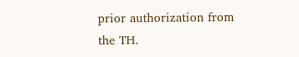prior authorization from the TH.